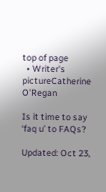top of page
  • Writer's pictureCatherine O'Regan

Is it time to say ‘faq u’ to FAQs?

Updated: Oct 23,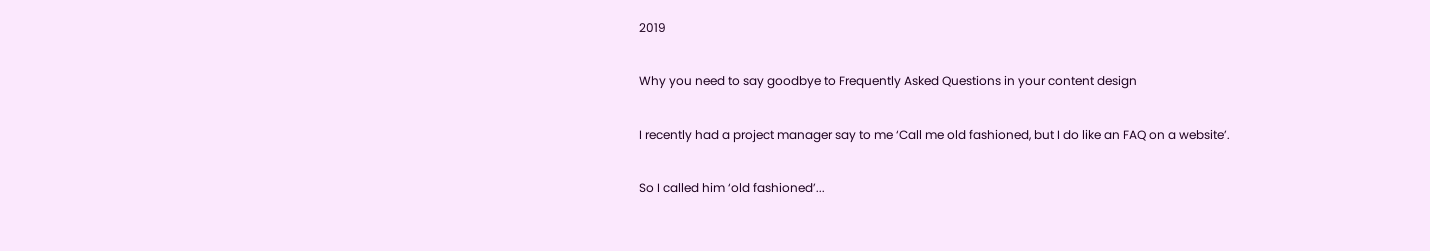2019

Why you need to say goodbye to Frequently Asked Questions in your content design

I recently had a project manager say to me ‘Call me old fashioned, but I do like an FAQ on a website’.

So I called him ‘old fashioned’...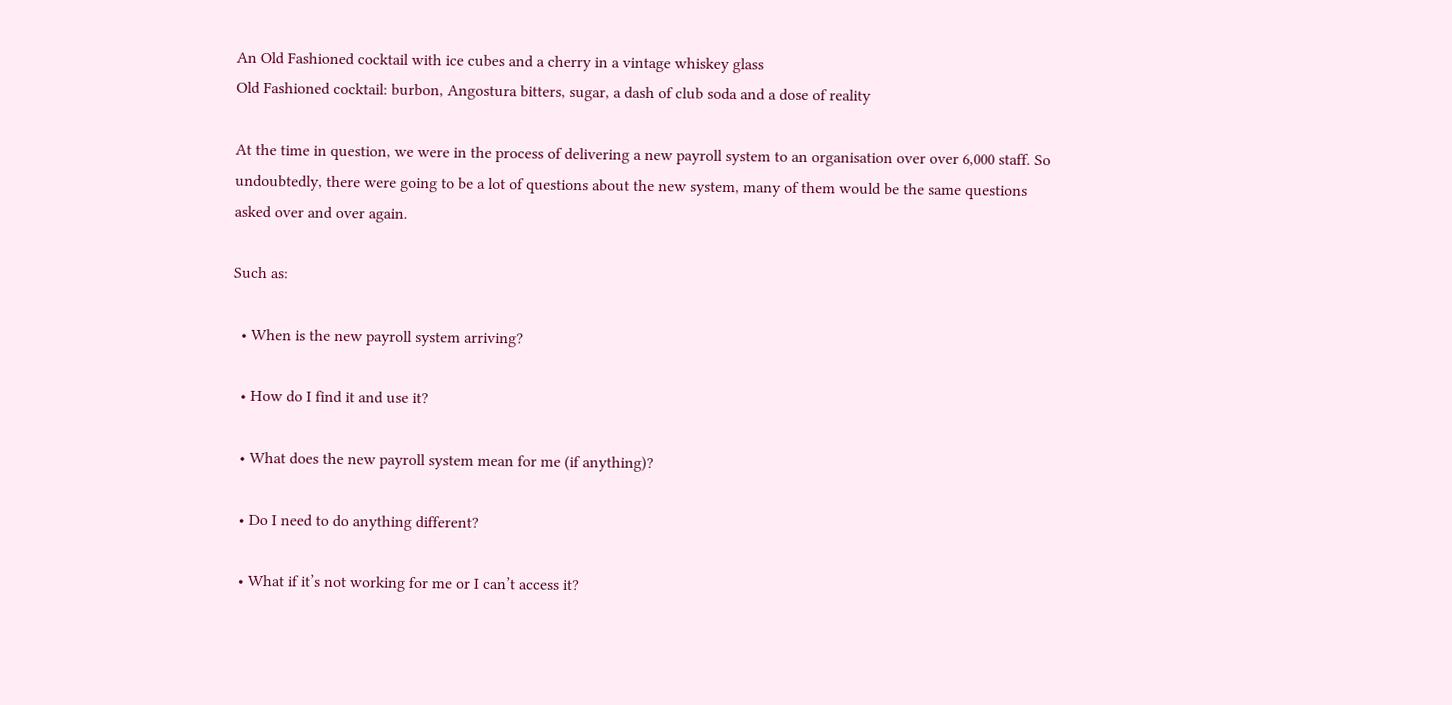An Old Fashioned cocktail with ice cubes and a cherry in a vintage whiskey glass
Old Fashioned cocktail: burbon, Angostura bitters, sugar, a dash of club soda and a dose of reality

At the time in question, we were in the process of delivering a new payroll system to an organisation over over 6,000 staff. So undoubtedly, there were going to be a lot of questions about the new system, many of them would be the same questions asked over and over again.

Such as:

  • When is the new payroll system arriving?

  • How do I find it and use it?

  • What does the new payroll system mean for me (if anything)?

  • Do I need to do anything different?

  • What if it’s not working for me or I can’t access it?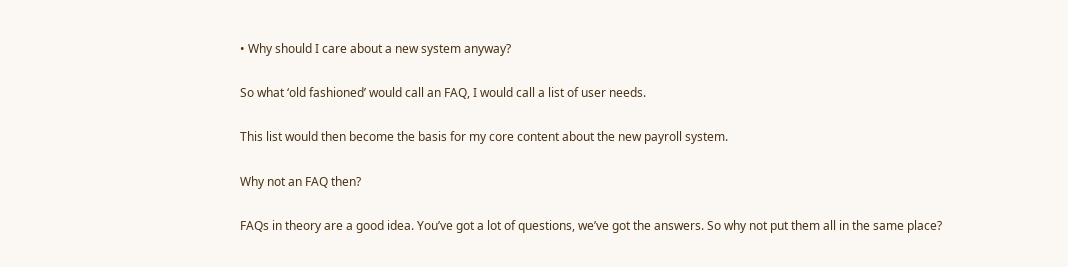• Why should I care about a new system anyway?

So what ‘old fashioned’ would call an FAQ, I would call a list of user needs.

This list would then become the basis for my core content about the new payroll system.

Why not an FAQ then?

FAQs in theory are a good idea. You’ve got a lot of questions, we’ve got the answers. So why not put them all in the same place?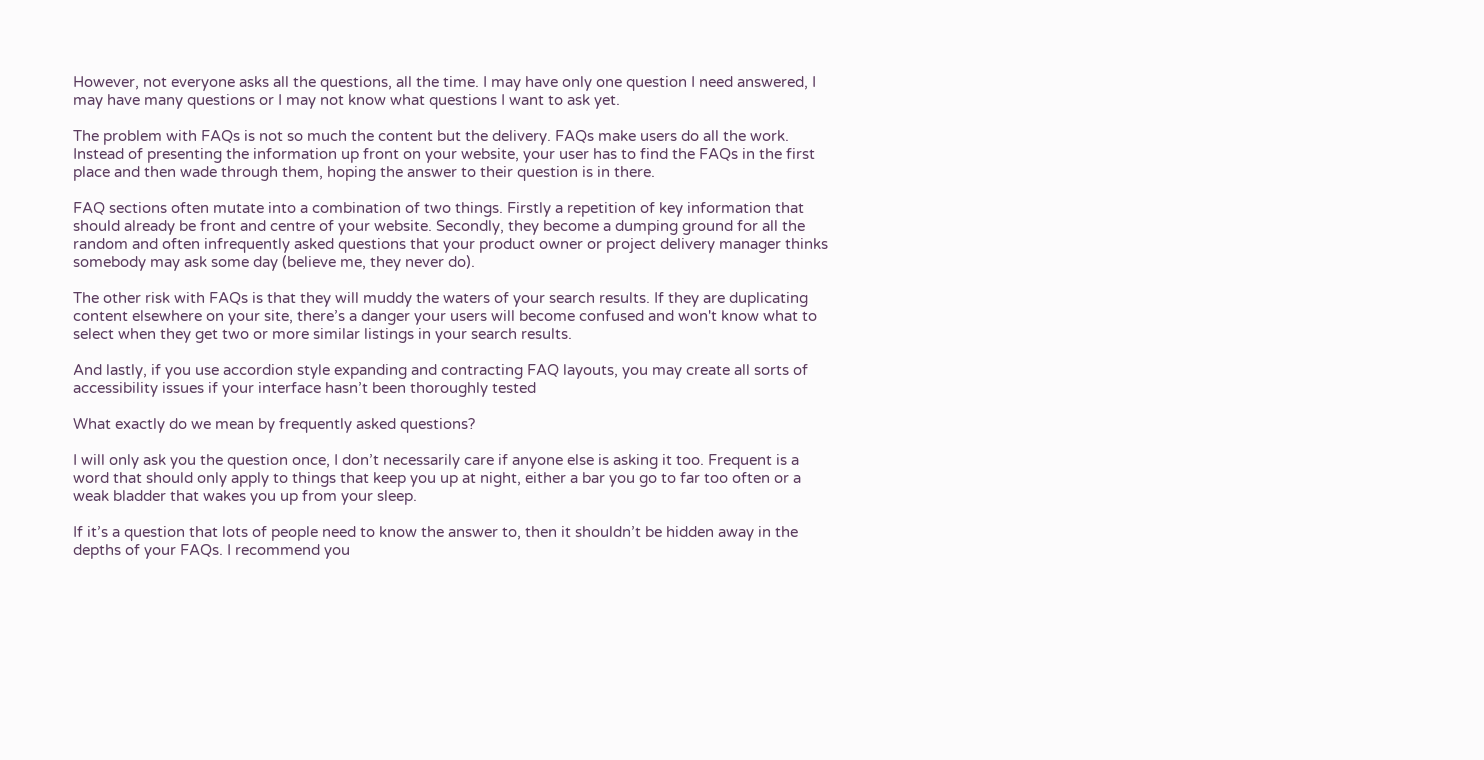However, not everyone asks all the questions, all the time. I may have only one question I need answered, I may have many questions or I may not know what questions I want to ask yet.

The problem with FAQs is not so much the content but the delivery. FAQs make users do all the work. Instead of presenting the information up front on your website, your user has to find the FAQs in the first place and then wade through them, hoping the answer to their question is in there.

FAQ sections often mutate into a combination of two things. Firstly a repetition of key information that should already be front and centre of your website. Secondly, they become a dumping ground for all the random and often infrequently asked questions that your product owner or project delivery manager thinks somebody may ask some day (believe me, they never do).

The other risk with FAQs is that they will muddy the waters of your search results. If they are duplicating content elsewhere on your site, there’s a danger your users will become confused and won't know what to select when they get two or more similar listings in your search results.

And lastly, if you use accordion style expanding and contracting FAQ layouts, you may create all sorts of accessibility issues if your interface hasn’t been thoroughly tested

What exactly do we mean by frequently asked questions?

I will only ask you the question once, I don’t necessarily care if anyone else is asking it too. Frequent is a word that should only apply to things that keep you up at night, either a bar you go to far too often or a weak bladder that wakes you up from your sleep.

If it’s a question that lots of people need to know the answer to, then it shouldn’t be hidden away in the depths of your FAQs. I recommend you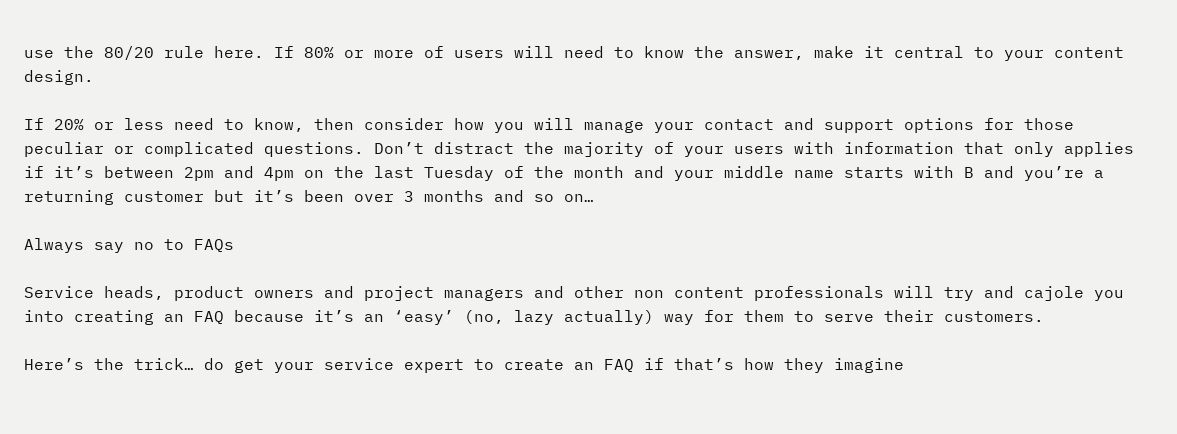use the 80/20 rule here. If 80% or more of users will need to know the answer, make it central to your content design.

If 20% or less need to know, then consider how you will manage your contact and support options for those peculiar or complicated questions. Don’t distract the majority of your users with information that only applies if it’s between 2pm and 4pm on the last Tuesday of the month and your middle name starts with B and you’re a returning customer but it’s been over 3 months and so on…

Always say no to FAQs

Service heads, product owners and project managers and other non content professionals will try and cajole you into creating an FAQ because it’s an ‘easy’ (no, lazy actually) way for them to serve their customers.

Here’s the trick… do get your service expert to create an FAQ if that’s how they imagine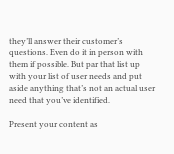they’ll answer their customer’s questions. Even do it in person with them if possible. But par that list up with your list of user needs and put aside anything that’s not an actual user need that you’ve identified.

Present your content as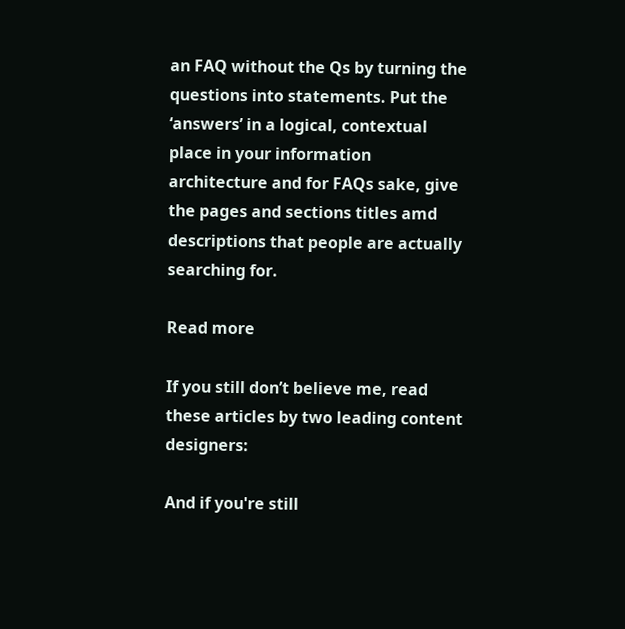an FAQ without the Qs by turning the questions into statements. Put the ‘answers’ in a logical, contextual place in your information architecture and for FAQs sake, give the pages and sections titles amd descriptions that people are actually searching for.

Read more

If you still don’t believe me, read these articles by two leading content designers:

And if you're still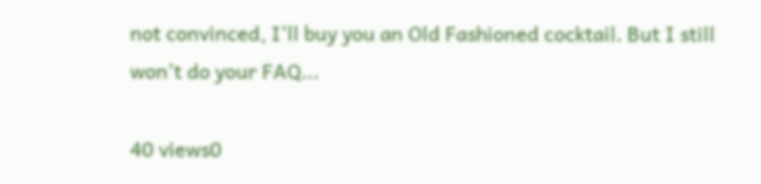not convinced, I'll buy you an Old Fashioned cocktail. But I still won't do your FAQ...

40 views0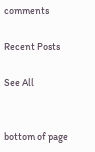comments

Recent Posts

See All


bottom of page